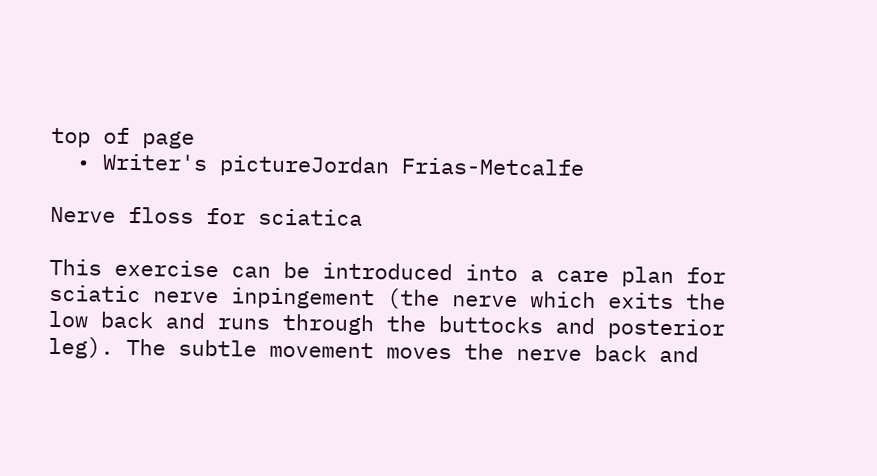top of page
  • Writer's pictureJordan Frias-Metcalfe

Nerve floss for sciatica

This exercise can be introduced into a care plan for sciatic nerve inpingement (the nerve which exits the low back and runs through the buttocks and posterior leg). The subtle movement moves the nerve back and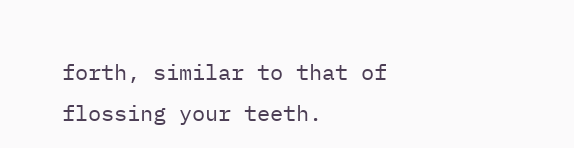forth, similar to that of flossing your teeth.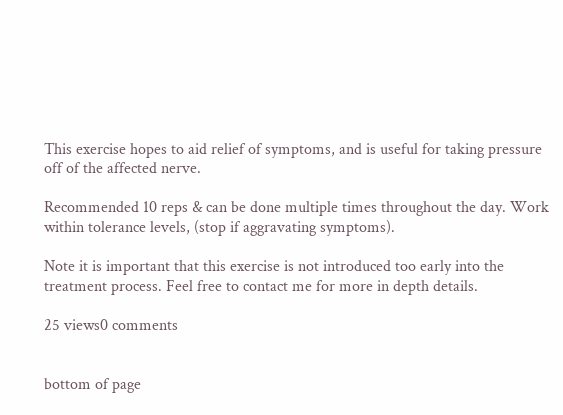This exercise hopes to aid relief of symptoms, and is useful for taking pressure off of the affected nerve.

Recommended 10 reps & can be done multiple times throughout the day. Work within tolerance levels, (stop if aggravating symptoms).

Note it is important that this exercise is not introduced too early into the treatment process. Feel free to contact me for more in depth details.

25 views0 comments


bottom of page